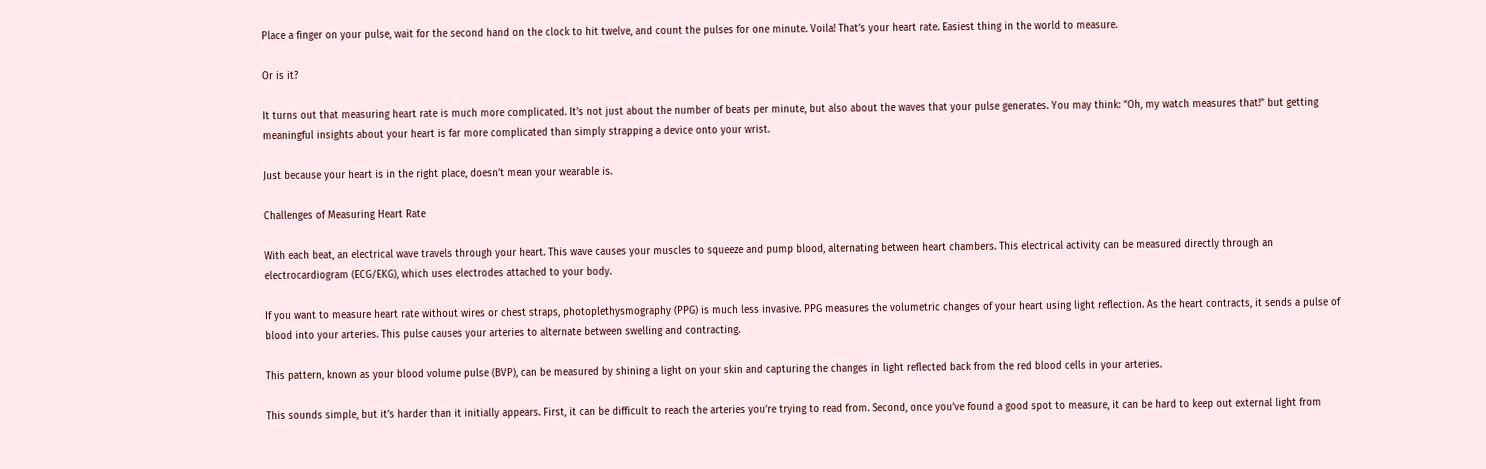Place a finger on your pulse, wait for the second hand on the clock to hit twelve, and count the pulses for one minute. Voila! That’s your heart rate. Easiest thing in the world to measure.

Or is it?

It turns out that measuring heart rate is much more complicated. It’s not just about the number of beats per minute, but also about the waves that your pulse generates. You may think: “Oh, my watch measures that!” but getting meaningful insights about your heart is far more complicated than simply strapping a device onto your wrist.

Just because your heart is in the right place, doesn’t mean your wearable is.

Challenges of Measuring Heart Rate

With each beat, an electrical wave travels through your heart. This wave causes your muscles to squeeze and pump blood, alternating between heart chambers. This electrical activity can be measured directly through an electrocardiogram (ECG/EKG), which uses electrodes attached to your body.

If you want to measure heart rate without wires or chest straps, photoplethysmography (PPG) is much less invasive. PPG measures the volumetric changes of your heart using light reflection. As the heart contracts, it sends a pulse of blood into your arteries. This pulse causes your arteries to alternate between swelling and contracting.

This pattern, known as your blood volume pulse (BVP), can be measured by shining a light on your skin and capturing the changes in light reflected back from the red blood cells in your arteries.

This sounds simple, but it’s harder than it initially appears. First, it can be difficult to reach the arteries you’re trying to read from. Second, once you’ve found a good spot to measure, it can be hard to keep out external light from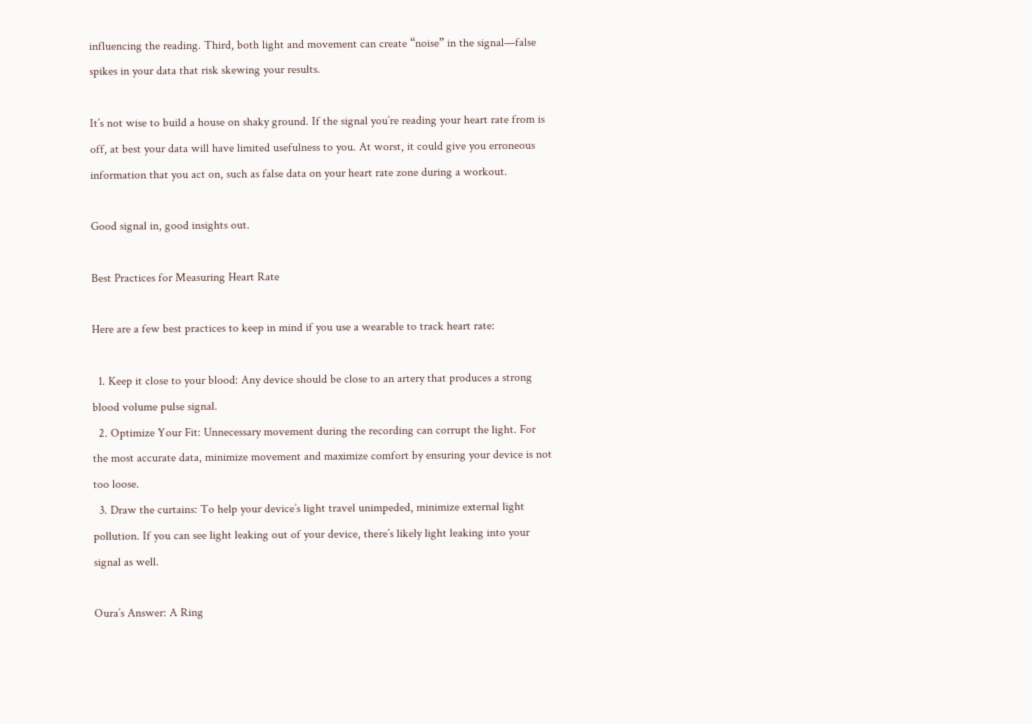influencing the reading. Third, both light and movement can create “noise” in the signal—false spikes in your data that risk skewing your results.

It’s not wise to build a house on shaky ground. If the signal you’re reading your heart rate from is off, at best your data will have limited usefulness to you. At worst, it could give you erroneous information that you act on, such as false data on your heart rate zone during a workout.

Good signal in, good insights out.

Best Practices for Measuring Heart Rate

Here are a few best practices to keep in mind if you use a wearable to track heart rate:

  1. Keep it close to your blood: Any device should be close to an artery that produces a strong blood volume pulse signal.
  2. Optimize Your Fit: Unnecessary movement during the recording can corrupt the light. For the most accurate data, minimize movement and maximize comfort by ensuring your device is not too loose.
  3. Draw the curtains: To help your device’s light travel unimpeded, minimize external light pollution. If you can see light leaking out of your device, there’s likely light leaking into your signal as well.

Oura’s Answer: A Ring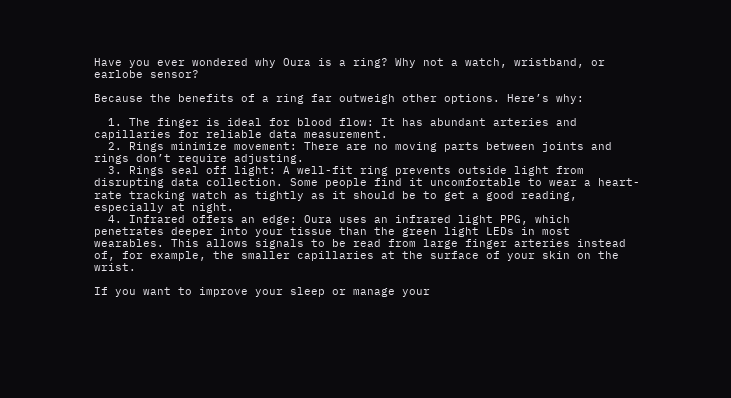Have you ever wondered why Oura is a ring? Why not a watch, wristband, or earlobe sensor?

Because the benefits of a ring far outweigh other options. Here’s why:

  1. The finger is ideal for blood flow: It has abundant arteries and capillaries for reliable data measurement.
  2. Rings minimize movement: There are no moving parts between joints and rings don’t require adjusting.
  3. Rings seal off light: A well-fit ring prevents outside light from disrupting data collection. Some people find it uncomfortable to wear a heart-rate tracking watch as tightly as it should be to get a good reading, especially at night.
  4. Infrared offers an edge: Oura uses an infrared light PPG, which penetrates deeper into your tissue than the green light LEDs in most wearables. This allows signals to be read from large finger arteries instead of, for example, the smaller capillaries at the surface of your skin on the wrist.

If you want to improve your sleep or manage your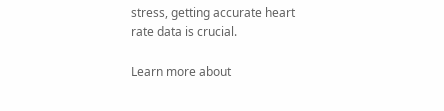stress, getting accurate heart rate data is crucial.

Learn more about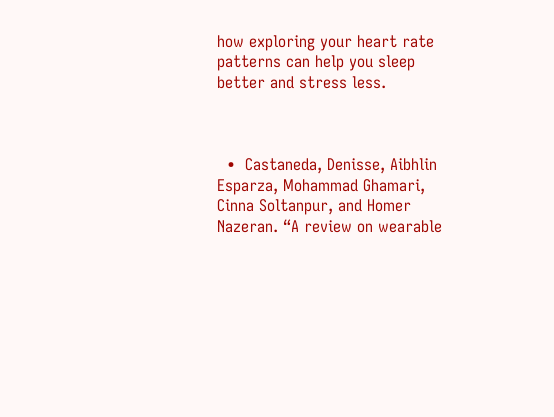how exploring your heart rate patterns can help you sleep better and stress less.



  •  Castaneda, Denisse, Aibhlin Esparza, Mohammad Ghamari, Cinna Soltanpur, and Homer Nazeran. “A review on wearable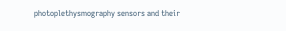photoplethysmography sensors and their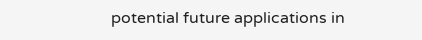potential future applications in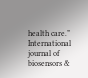health care.” International journal of biosensors &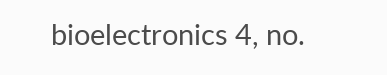bioelectronics 4, no.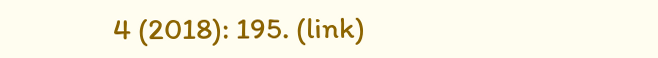4 (2018): 195. (link)